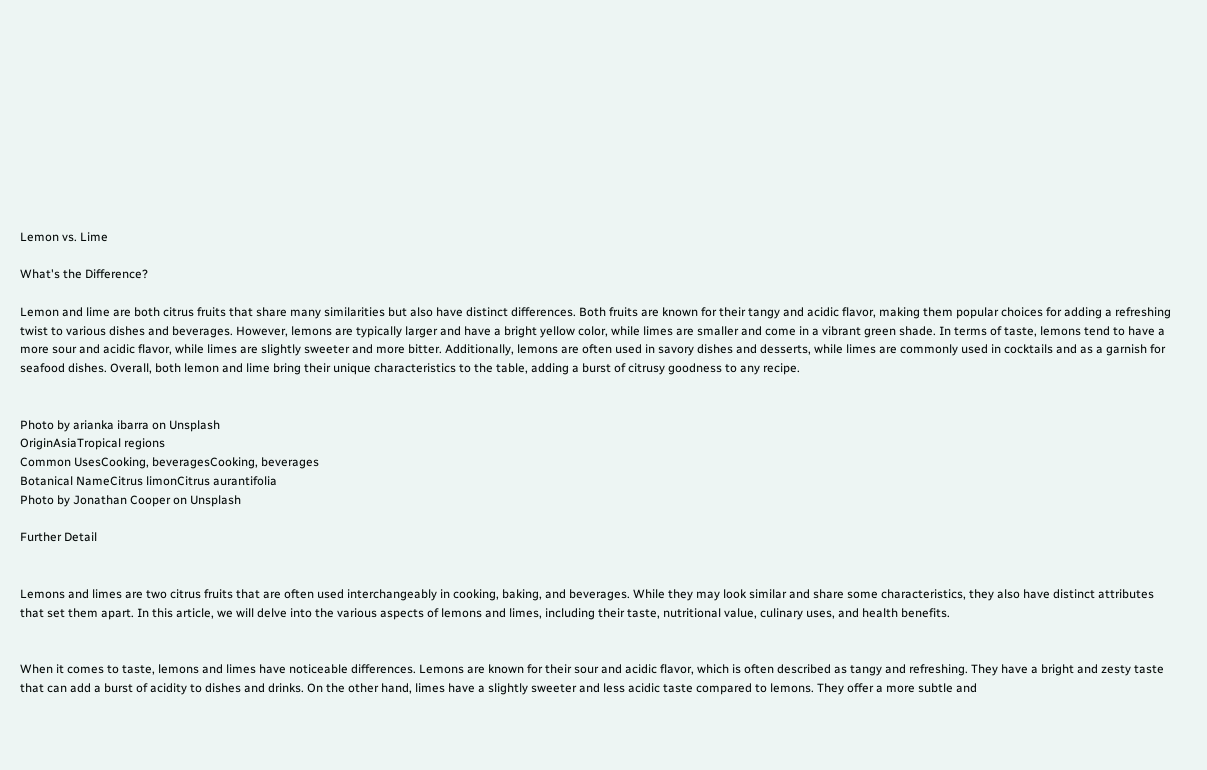Lemon vs. Lime

What's the Difference?

Lemon and lime are both citrus fruits that share many similarities but also have distinct differences. Both fruits are known for their tangy and acidic flavor, making them popular choices for adding a refreshing twist to various dishes and beverages. However, lemons are typically larger and have a bright yellow color, while limes are smaller and come in a vibrant green shade. In terms of taste, lemons tend to have a more sour and acidic flavor, while limes are slightly sweeter and more bitter. Additionally, lemons are often used in savory dishes and desserts, while limes are commonly used in cocktails and as a garnish for seafood dishes. Overall, both lemon and lime bring their unique characteristics to the table, adding a burst of citrusy goodness to any recipe.


Photo by arianka ibarra on Unsplash
OriginAsiaTropical regions
Common UsesCooking, beveragesCooking, beverages
Botanical NameCitrus limonCitrus aurantifolia
Photo by Jonathan Cooper on Unsplash

Further Detail


Lemons and limes are two citrus fruits that are often used interchangeably in cooking, baking, and beverages. While they may look similar and share some characteristics, they also have distinct attributes that set them apart. In this article, we will delve into the various aspects of lemons and limes, including their taste, nutritional value, culinary uses, and health benefits.


When it comes to taste, lemons and limes have noticeable differences. Lemons are known for their sour and acidic flavor, which is often described as tangy and refreshing. They have a bright and zesty taste that can add a burst of acidity to dishes and drinks. On the other hand, limes have a slightly sweeter and less acidic taste compared to lemons. They offer a more subtle and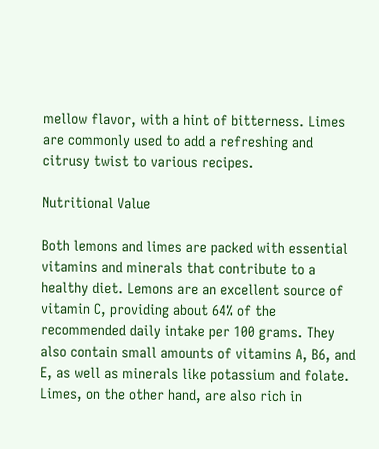mellow flavor, with a hint of bitterness. Limes are commonly used to add a refreshing and citrusy twist to various recipes.

Nutritional Value

Both lemons and limes are packed with essential vitamins and minerals that contribute to a healthy diet. Lemons are an excellent source of vitamin C, providing about 64% of the recommended daily intake per 100 grams. They also contain small amounts of vitamins A, B6, and E, as well as minerals like potassium and folate. Limes, on the other hand, are also rich in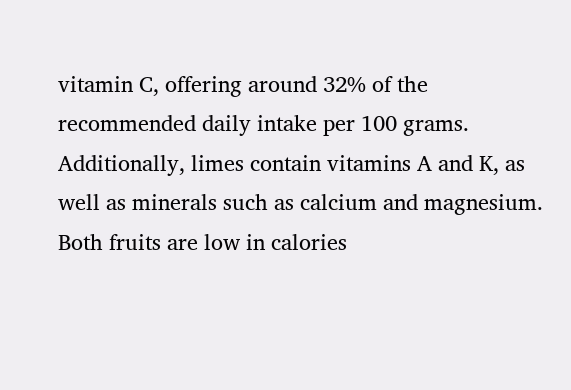vitamin C, offering around 32% of the recommended daily intake per 100 grams. Additionally, limes contain vitamins A and K, as well as minerals such as calcium and magnesium. Both fruits are low in calories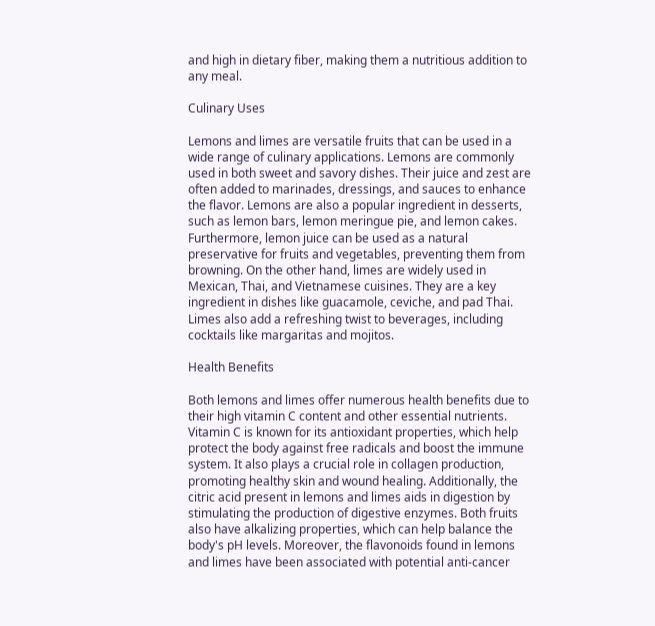and high in dietary fiber, making them a nutritious addition to any meal.

Culinary Uses

Lemons and limes are versatile fruits that can be used in a wide range of culinary applications. Lemons are commonly used in both sweet and savory dishes. Their juice and zest are often added to marinades, dressings, and sauces to enhance the flavor. Lemons are also a popular ingredient in desserts, such as lemon bars, lemon meringue pie, and lemon cakes. Furthermore, lemon juice can be used as a natural preservative for fruits and vegetables, preventing them from browning. On the other hand, limes are widely used in Mexican, Thai, and Vietnamese cuisines. They are a key ingredient in dishes like guacamole, ceviche, and pad Thai. Limes also add a refreshing twist to beverages, including cocktails like margaritas and mojitos.

Health Benefits

Both lemons and limes offer numerous health benefits due to their high vitamin C content and other essential nutrients. Vitamin C is known for its antioxidant properties, which help protect the body against free radicals and boost the immune system. It also plays a crucial role in collagen production, promoting healthy skin and wound healing. Additionally, the citric acid present in lemons and limes aids in digestion by stimulating the production of digestive enzymes. Both fruits also have alkalizing properties, which can help balance the body's pH levels. Moreover, the flavonoids found in lemons and limes have been associated with potential anti-cancer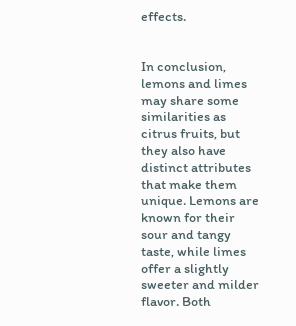effects.


In conclusion, lemons and limes may share some similarities as citrus fruits, but they also have distinct attributes that make them unique. Lemons are known for their sour and tangy taste, while limes offer a slightly sweeter and milder flavor. Both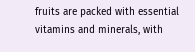fruits are packed with essential vitamins and minerals, with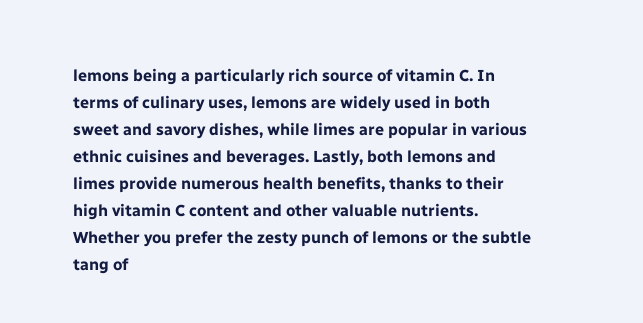lemons being a particularly rich source of vitamin C. In terms of culinary uses, lemons are widely used in both sweet and savory dishes, while limes are popular in various ethnic cuisines and beverages. Lastly, both lemons and limes provide numerous health benefits, thanks to their high vitamin C content and other valuable nutrients. Whether you prefer the zesty punch of lemons or the subtle tang of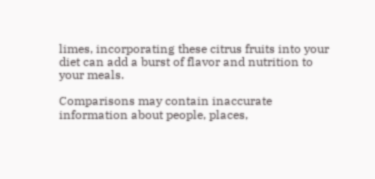limes, incorporating these citrus fruits into your diet can add a burst of flavor and nutrition to your meals.

Comparisons may contain inaccurate information about people, places,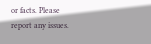or facts. Please report any issues.